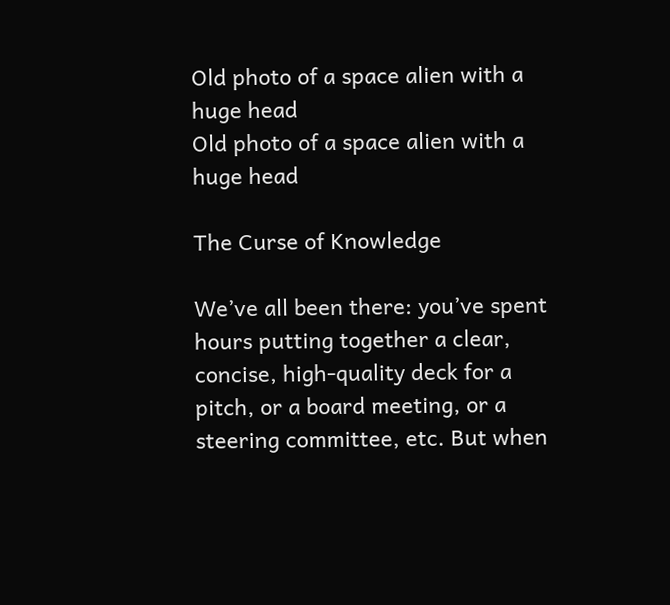Old photo of a space alien with a huge head
Old photo of a space alien with a huge head

The Curse of Knowledge

We’ve all been there: you’ve spent hours putting together a clear, concise, high-quality deck for a pitch, or a board meeting, or a steering committee, etc. But when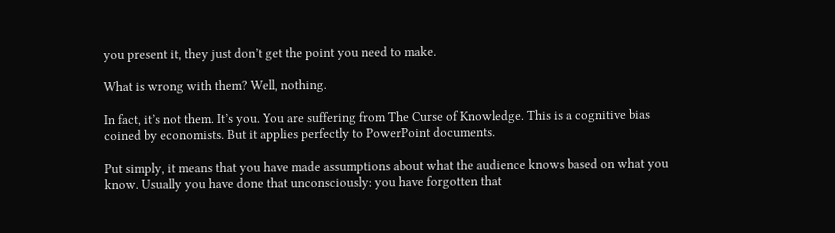you present it, they just don’t get the point you need to make.

What is wrong with them? Well, nothing.

In fact, it’s not them. It’s you. You are suffering from The Curse of Knowledge. This is a cognitive bias coined by economists. But it applies perfectly to PowerPoint documents.

Put simply, it means that you have made assumptions about what the audience knows based on what you know. Usually you have done that unconsciously: you have forgotten that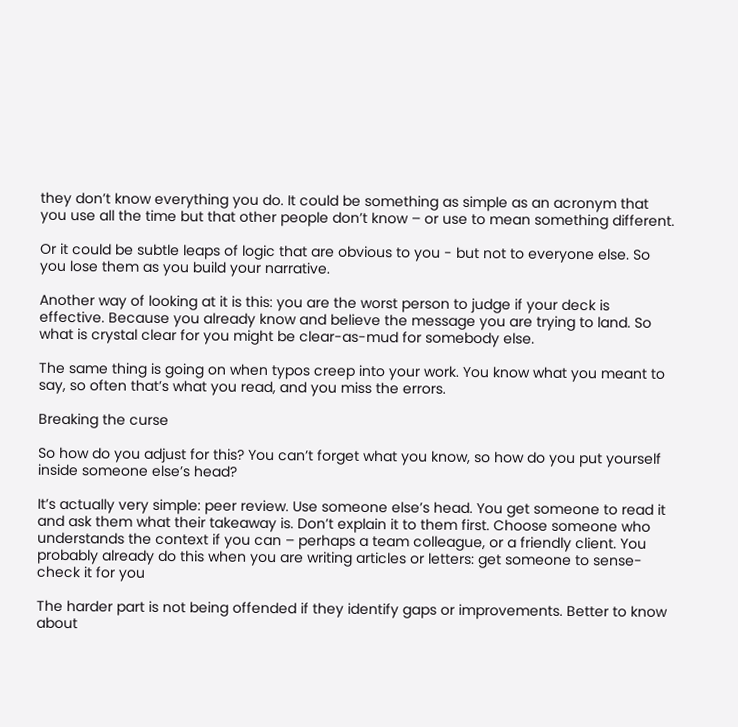they don’t know everything you do. It could be something as simple as an acronym that you use all the time but that other people don’t know – or use to mean something different.

Or it could be subtle leaps of logic that are obvious to you - but not to everyone else. So you lose them as you build your narrative.

Another way of looking at it is this: you are the worst person to judge if your deck is effective. Because you already know and believe the message you are trying to land. So what is crystal clear for you might be clear-as-mud for somebody else.

The same thing is going on when typos creep into your work. You know what you meant to say, so often that’s what you read, and you miss the errors.

Breaking the curse

So how do you adjust for this? You can’t forget what you know, so how do you put yourself inside someone else’s head?

It’s actually very simple: peer review. Use someone else’s head. You get someone to read it and ask them what their takeaway is. Don’t explain it to them first. Choose someone who understands the context if you can – perhaps a team colleague, or a friendly client. You probably already do this when you are writing articles or letters: get someone to sense-check it for you

The harder part is not being offended if they identify gaps or improvements. Better to know about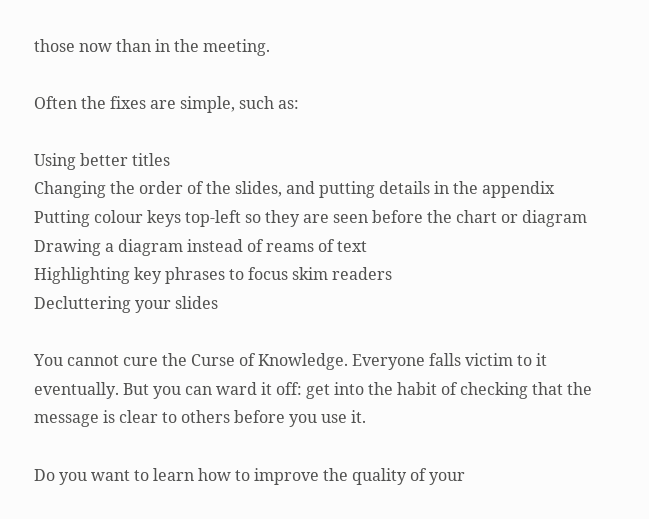those now than in the meeting.

Often the fixes are simple, such as:

Using better titles
Changing the order of the slides, and putting details in the appendix
Putting colour keys top-left so they are seen before the chart or diagram
Drawing a diagram instead of reams of text
Highlighting key phrases to focus skim readers
Decluttering your slides

You cannot cure the Curse of Knowledge. Everyone falls victim to it eventually. But you can ward it off: get into the habit of checking that the message is clear to others before you use it.

Do you want to learn how to improve the quality of your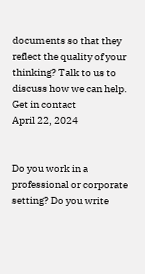documents so that they reflect the quality of your thinking? Talk to us to discuss how we can help.
Get in contact
April 22, 2024


Do you work in a professional or corporate setting? Do you write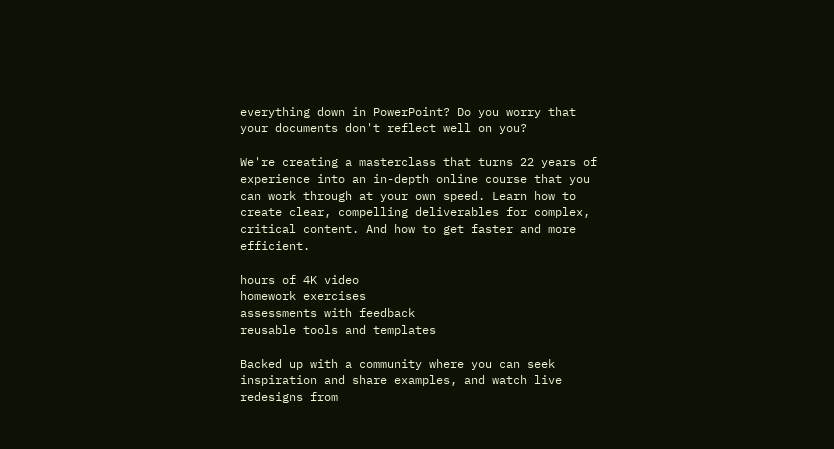everything down in PowerPoint? Do you worry that your documents don't reflect well on you?

We're creating a masterclass that turns 22 years of experience into an in-depth online course that you can work through at your own speed. Learn how to create clear, compelling deliverables for complex, critical content. And how to get faster and more efficient.

hours of 4K video
homework exercises
assessments with feedback
reusable tools and templates

Backed up with a community where you can seek inspiration and share examples, and watch live redesigns from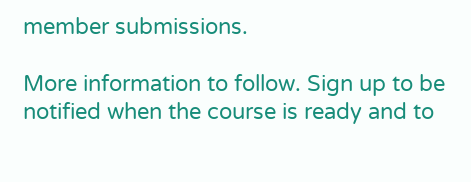member submissions.

More information to follow. Sign up to be notified when the course is ready and to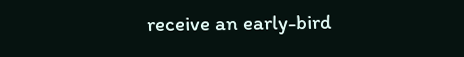receive an early-bird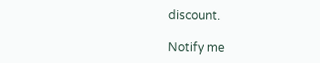discount.

Notify me